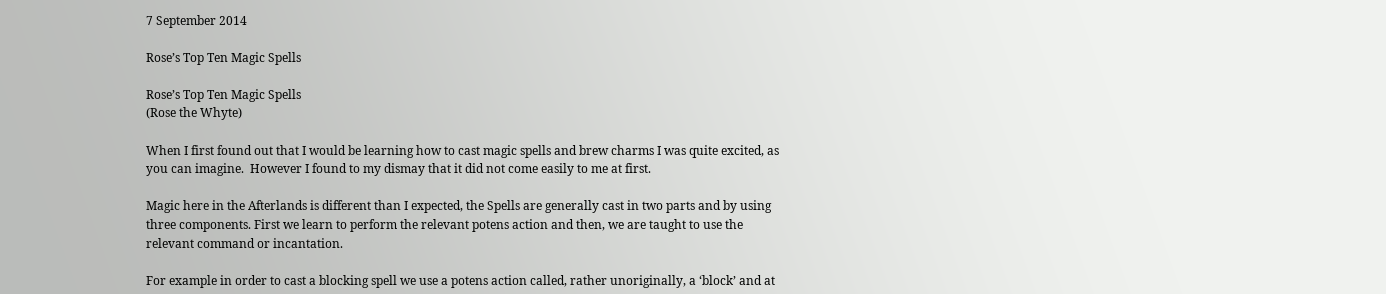7 September 2014

Rose’s Top Ten Magic Spells

Rose’s Top Ten Magic Spells
(Rose the Whyte)

When I first found out that I would be learning how to cast magic spells and brew charms I was quite excited, as you can imagine.  However I found to my dismay that it did not come easily to me at first.

Magic here in the Afterlands is different than I expected, the Spells are generally cast in two parts and by using three components. First we learn to perform the relevant potens action and then, we are taught to use the relevant command or incantation.

For example in order to cast a blocking spell we use a potens action called, rather unoriginally, a ‘block’ and at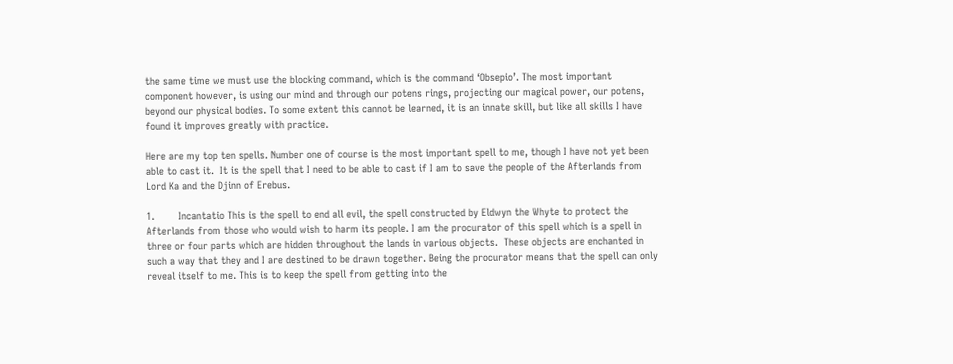the same time we must use the blocking command, which is the command ‘Obsepio’. The most important component however, is using our mind and through our potens rings, projecting our magical power, our potens, beyond our physical bodies. To some extent this cannot be learned, it is an innate skill, but like all skills I have found it improves greatly with practice.

Here are my top ten spells. Number one of course is the most important spell to me, though I have not yet been able to cast it.  It is the spell that I need to be able to cast if I am to save the people of the Afterlands from Lord Ka and the Djinn of Erebus.

1.        Incantatio This is the spell to end all evil, the spell constructed by Eldwyn the Whyte to protect the Afterlands from those who would wish to harm its people. I am the procurator of this spell which is a spell in three or four parts which are hidden throughout the lands in various objects.  These objects are enchanted in such a way that they and I are destined to be drawn together. Being the procurator means that the spell can only reveal itself to me. This is to keep the spell from getting into the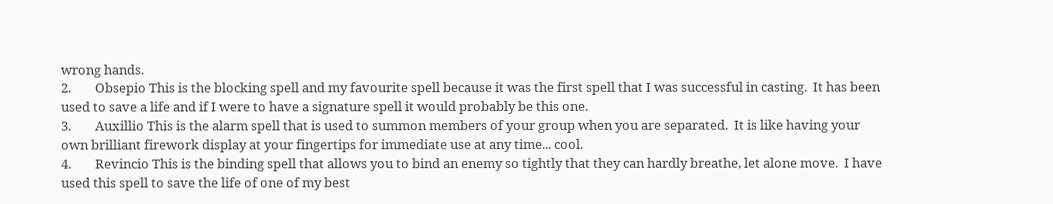wrong hands.
2.        Obsepio This is the blocking spell and my favourite spell because it was the first spell that I was successful in casting.  It has been used to save a life and if I were to have a signature spell it would probably be this one.
3.        Auxillio This is the alarm spell that is used to summon members of your group when you are separated.  It is like having your own brilliant firework display at your fingertips for immediate use at any time... cool.
4.        Revincio This is the binding spell that allows you to bind an enemy so tightly that they can hardly breathe, let alone move.  I have used this spell to save the life of one of my best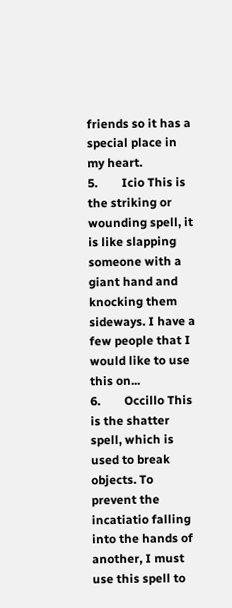friends so it has a special place in my heart.
5.        Icio This is the striking or wounding spell, it is like slapping someone with a giant hand and knocking them sideways. I have a few people that I would like to use this on...
6.        Occillo This is the shatter spell, which is used to break objects. To prevent the incatiatio falling into the hands of another, I must use this spell to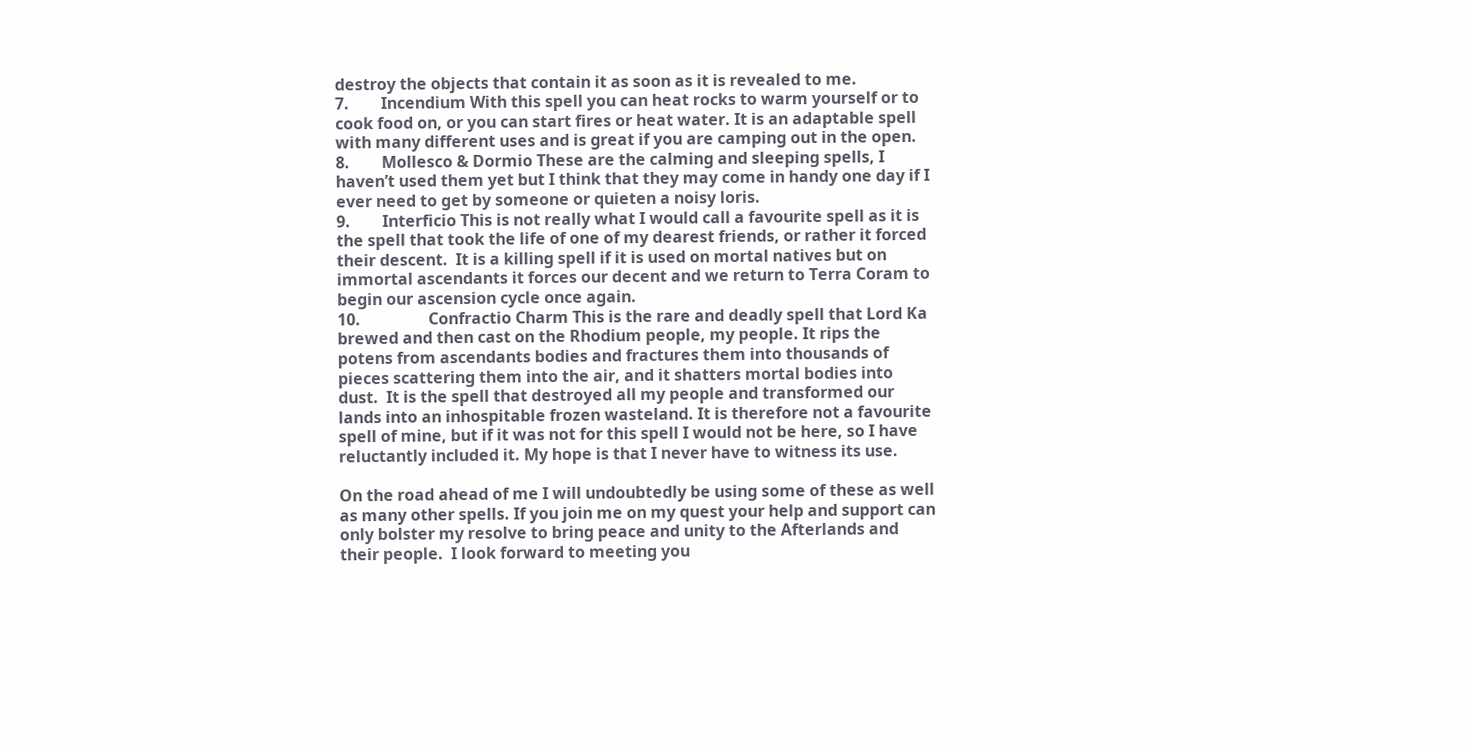destroy the objects that contain it as soon as it is revealed to me.
7.        Incendium With this spell you can heat rocks to warm yourself or to cook food on, or you can start fires or heat water. It is an adaptable spell with many different uses and is great if you are camping out in the open.
8.        Mollesco & Dormio These are the calming and sleeping spells, I haven’t used them yet but I think that they may come in handy one day if I ever need to get by someone or quieten a noisy loris.
9.        Interficio This is not really what I would call a favourite spell as it is the spell that took the life of one of my dearest friends, or rather it forced their descent.  It is a killing spell if it is used on mortal natives but on immortal ascendants it forces our decent and we return to Terra Coram to begin our ascension cycle once again.
10.                 Confractio Charm This is the rare and deadly spell that Lord Ka brewed and then cast on the Rhodium people, my people. It rips the potens from ascendants bodies and fractures them into thousands of pieces scattering them into the air, and it shatters mortal bodies into dust.  It is the spell that destroyed all my people and transformed our lands into an inhospitable frozen wasteland. It is therefore not a favourite spell of mine, but if it was not for this spell I would not be here, so I have reluctantly included it. My hope is that I never have to witness its use.

On the road ahead of me I will undoubtedly be using some of these as well as many other spells. If you join me on my quest your help and support can only bolster my resolve to bring peace and unity to the Afterlands and their people.  I look forward to meeting you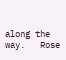along the way.   Rose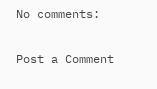No comments:

Post a Comment